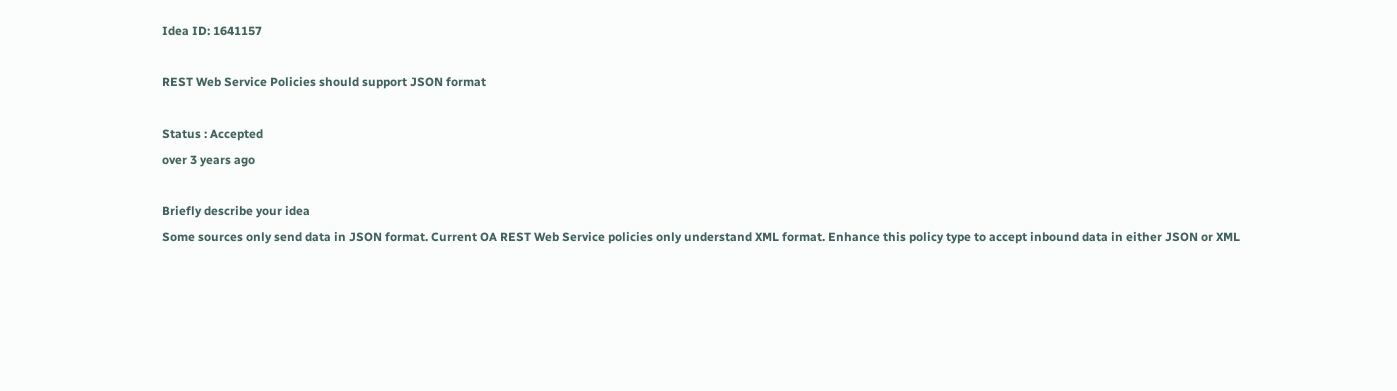Idea ID: 1641157

REST Web Service Policies should support JSON format

Status : Accepted
over 3 years ago

Briefly describe your idea
Some sources only send data in JSON format. Current OA REST Web Service policies only understand XML format. Enhance this policy type to accept inbound data in either JSON or XML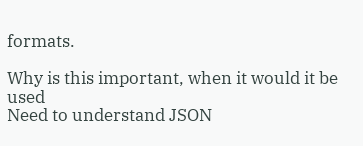formats.

Why is this important, when it would it be used
Need to understand JSON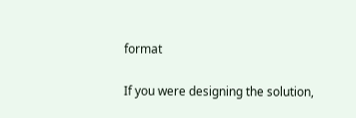format

If you were designing the solution,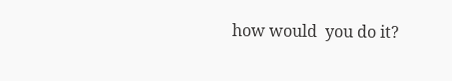how would  you do it?